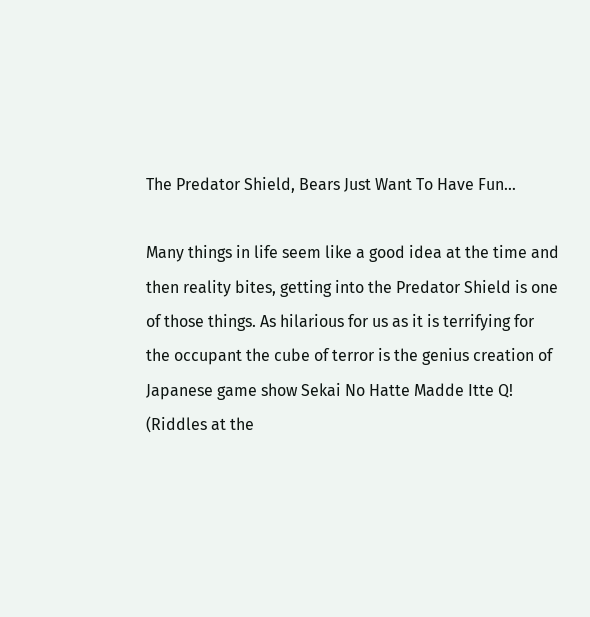The Predator Shield, Bears Just Want To Have Fun…

Many things in life seem like a good idea at the time and then reality bites, getting into the Predator Shield is one of those things. As hilarious for us as it is terrifying for the occupant the cube of terror is the genius creation of Japanese game show Sekai No Hatte Madde Itte Q! (Riddles at the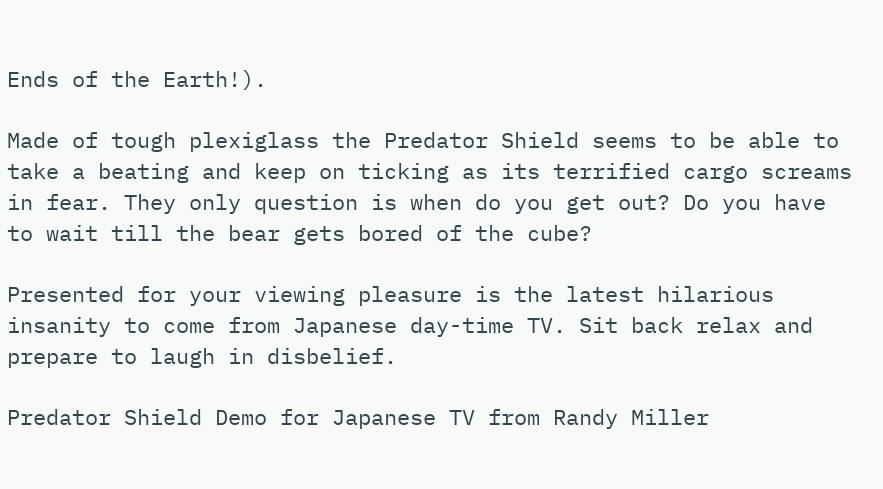Ends of the Earth!).

Made of tough plexiglass the Predator Shield seems to be able to take a beating and keep on ticking as its terrified cargo screams in fear. They only question is when do you get out? Do you have to wait till the bear gets bored of the cube?

Presented for your viewing pleasure is the latest hilarious insanity to come from Japanese day-time TV. Sit back relax and prepare to laugh in disbelief.

Predator Shield Demo for Japanese TV from Randy Miller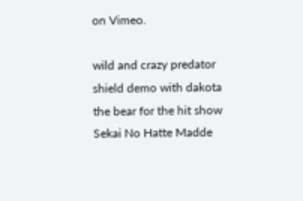on Vimeo.

wild and crazy predator shield demo with dakota the bear for the hit show Sekai No Hatte Madde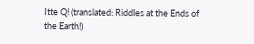Itte Q! (translated: Riddles at the Ends of the Earth!)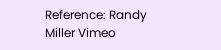Reference: Randy Miller Vimeo